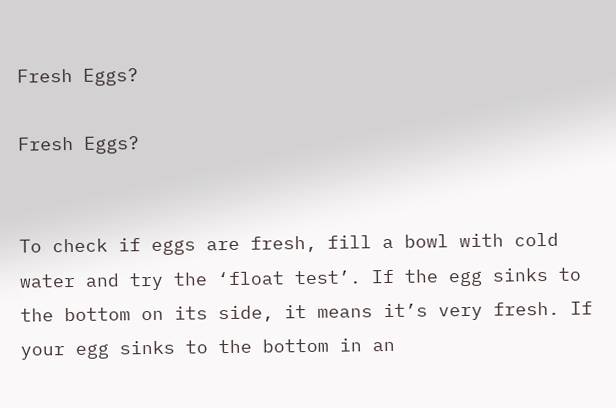Fresh Eggs?

Fresh Eggs?


To check if eggs are fresh, fill a bowl with cold water and try the ‘float test’. If the egg sinks to the bottom on its side, it means it’s very fresh. If your egg sinks to the bottom in an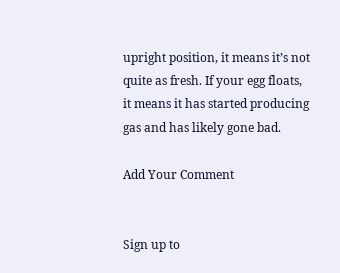upright position, it means it’s not quite as fresh. If your egg floats, it means it has started producing gas and has likely gone bad.

Add Your Comment


Sign up to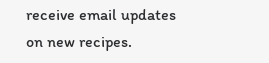receive email updates on new recipes.